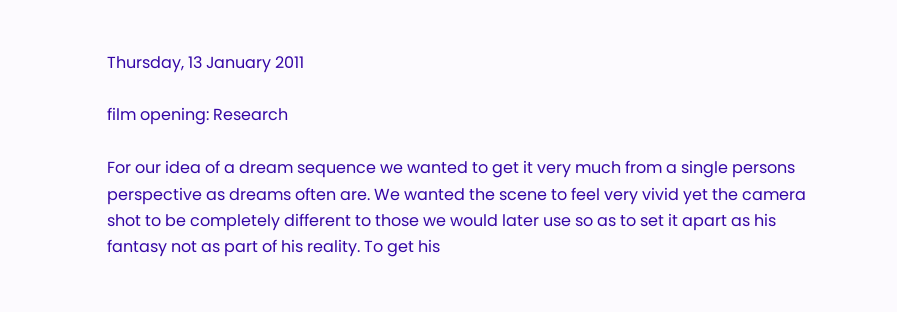Thursday, 13 January 2011

film opening: Research

For our idea of a dream sequence we wanted to get it very much from a single persons perspective as dreams often are. We wanted the scene to feel very vivid yet the camera shot to be completely different to those we would later use so as to set it apart as his fantasy not as part of his reality. To get his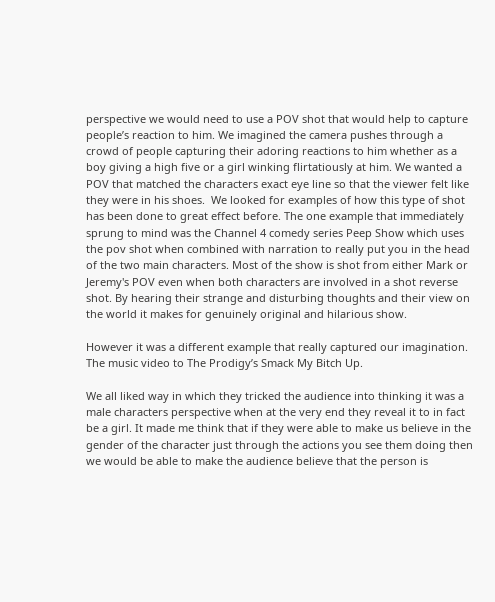perspective we would need to use a POV shot that would help to capture people’s reaction to him. We imagined the camera pushes through a crowd of people capturing their adoring reactions to him whether as a boy giving a high five or a girl winking flirtatiously at him. We wanted a POV that matched the characters exact eye line so that the viewer felt like they were in his shoes.  We looked for examples of how this type of shot has been done to great effect before. The one example that immediately sprung to mind was the Channel 4 comedy series Peep Show which uses the pov shot when combined with narration to really put you in the head of the two main characters. Most of the show is shot from either Mark or Jeremy's POV even when both characters are involved in a shot reverse shot. By hearing their strange and disturbing thoughts and their view on the world it makes for genuinely original and hilarious show.

However it was a different example that really captured our imagination. The music video to The Prodigy’s Smack My Bitch Up.

We all liked way in which they tricked the audience into thinking it was a male characters perspective when at the very end they reveal it to in fact be a girl. It made me think that if they were able to make us believe in the gender of the character just through the actions you see them doing then we would be able to make the audience believe that the person is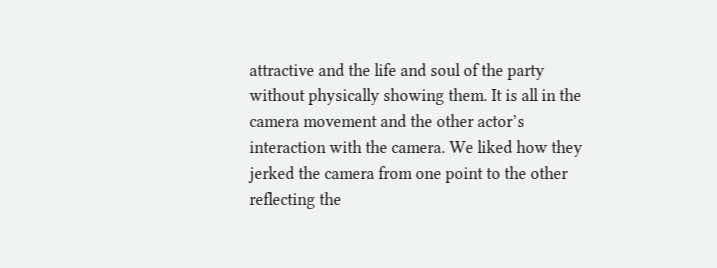attractive and the life and soul of the party without physically showing them. It is all in the camera movement and the other actor’s interaction with the camera. We liked how they jerked the camera from one point to the other reflecting the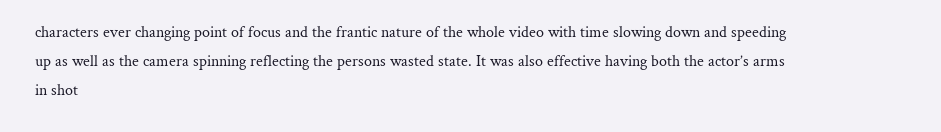characters ever changing point of focus and the frantic nature of the whole video with time slowing down and speeding up as well as the camera spinning reflecting the persons wasted state. It was also effective having both the actor’s arms in shot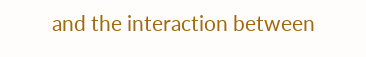and the interaction between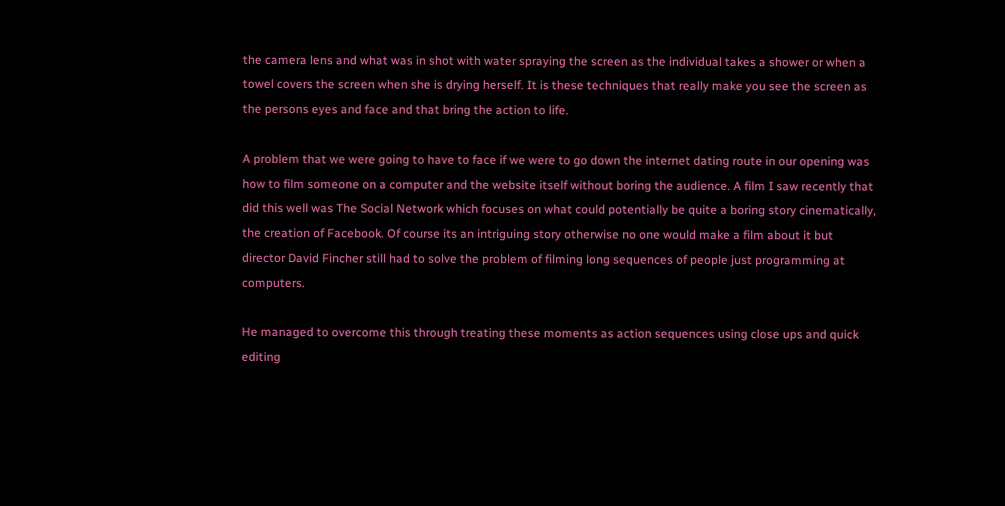the camera lens and what was in shot with water spraying the screen as the individual takes a shower or when a towel covers the screen when she is drying herself. It is these techniques that really make you see the screen as the persons eyes and face and that bring the action to life.

A problem that we were going to have to face if we were to go down the internet dating route in our opening was how to film someone on a computer and the website itself without boring the audience. A film I saw recently that did this well was The Social Network which focuses on what could potentially be quite a boring story cinematically, the creation of Facebook. Of course its an intriguing story otherwise no one would make a film about it but director David Fincher still had to solve the problem of filming long sequences of people just programming at computers.

He managed to overcome this through treating these moments as action sequences using close ups and quick editing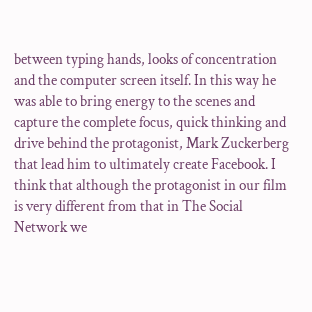between typing hands, looks of concentration and the computer screen itself. In this way he was able to bring energy to the scenes and capture the complete focus, quick thinking and drive behind the protagonist, Mark Zuckerberg that lead him to ultimately create Facebook. I think that although the protagonist in our film is very different from that in The Social Network we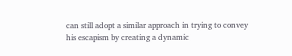can still adopt a similar approach in trying to convey his escapism by creating a dynamic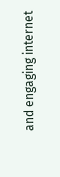and engaging internet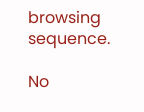browsing sequence.

No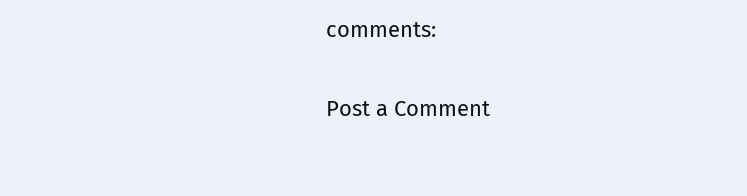comments:

Post a Comment